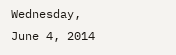Wednesday, June 4, 2014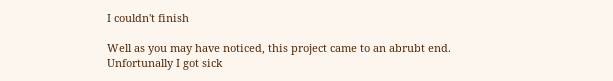I couldn't finish

Well as you may have noticed, this project came to an abrubt end. Unfortunally I got sick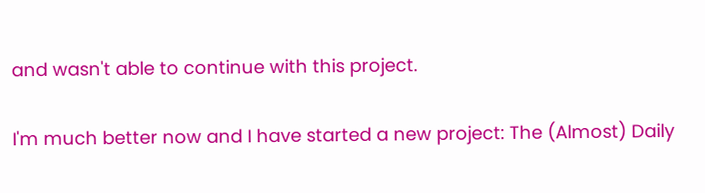and wasn't able to continue with this project.

I'm much better now and I have started a new project: The (Almost) Daily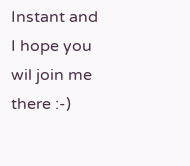Instant and I hope you wil join me there :-)